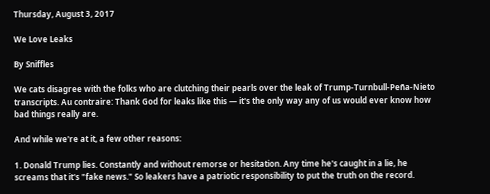Thursday, August 3, 2017

We Love Leaks

By Sniffles

We cats disagree with the folks who are clutching their pearls over the leak of Trump-Turnbull-Peña-Nieto transcripts. Au contraire: Thank God for leaks like this — it's the only way any of us would ever know how bad things really are.

And while we're at it, a few other reasons:

1. Donald Trump lies. Constantly and without remorse or hesitation. Any time he's caught in a lie, he screams that it's "fake news." So leakers have a patriotic responsibility to put the truth on the record.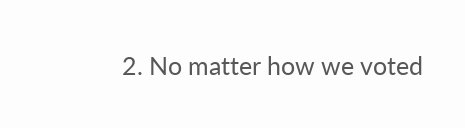2. No matter how we voted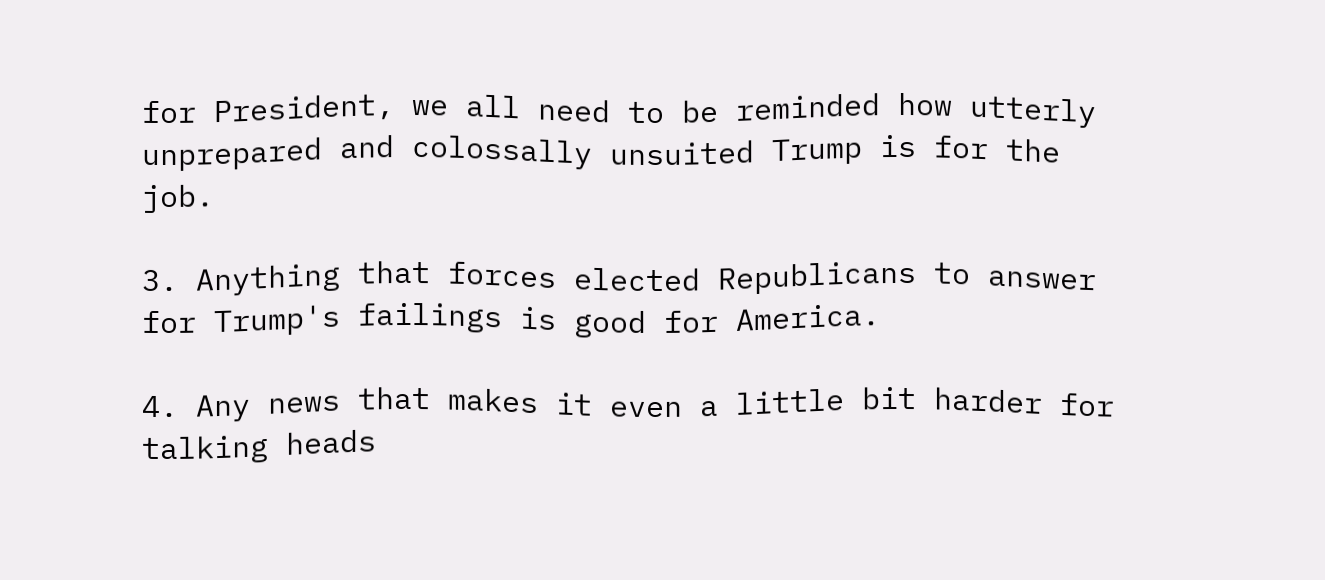for President, we all need to be reminded how utterly unprepared and colossally unsuited Trump is for the job.

3. Anything that forces elected Republicans to answer for Trump's failings is good for America.

4. Any news that makes it even a little bit harder for talking heads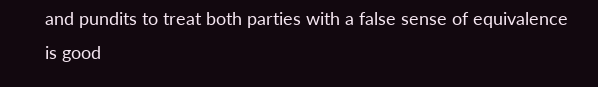and pundits to treat both parties with a false sense of equivalence is good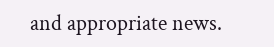and appropriate news.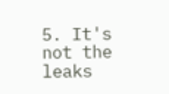5. It's not the leaks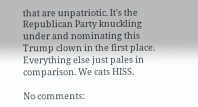that are unpatriotic. It's the Republican Party knuckling under and nominating this Trump clown in the first place. Everything else just pales in comparison. We cats HISS.

No comments: